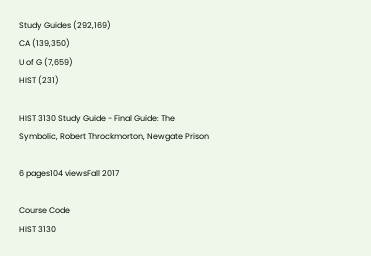Study Guides (292,169)
CA (139,350)
U of G (7,659)
HIST (231)

HIST 3130 Study Guide - Final Guide: The Symbolic, Robert Throckmorton, Newgate Prison

6 pages104 viewsFall 2017

Course Code
HIST 3130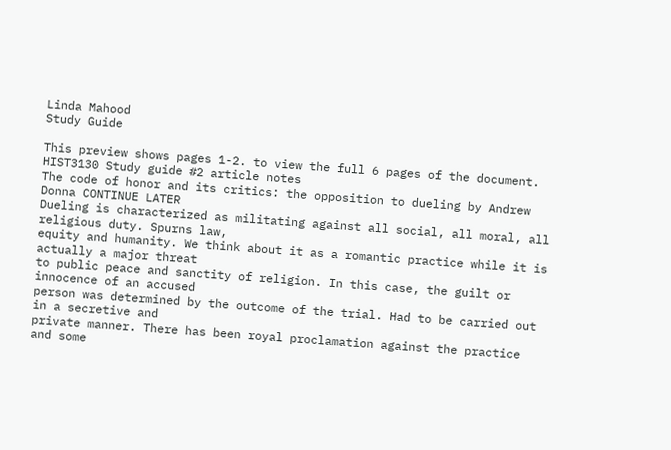Linda Mahood
Study Guide

This preview shows pages 1-2. to view the full 6 pages of the document.
HIST3130 Study guide #2 article notes
The code of honor and its critics: the opposition to dueling by Andrew Donna CONTINUE LATER
Dueling is characterized as militating against all social, all moral, all religious duty. Spurns law,
equity and humanity. We think about it as a romantic practice while it is actually a major threat
to public peace and sanctity of religion. In this case, the guilt or innocence of an accused
person was determined by the outcome of the trial. Had to be carried out in a secretive and
private manner. There has been royal proclamation against the practice and some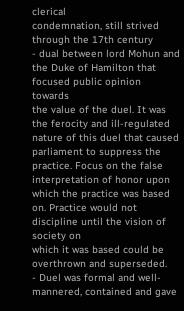clerical
condemnation, still strived through the 17th century
- dual between lord Mohun and the Duke of Hamilton that focused public opinion towards
the value of the duel. It was the ferocity and ill-regulated nature of this duel that caused
parliament to suppress the practice. Focus on the false interpretation of honor upon
which the practice was based on. Practice would not discipline until the vision of society on
which it was based could be overthrown and superseded.
- Duel was formal and well-mannered, contained and gave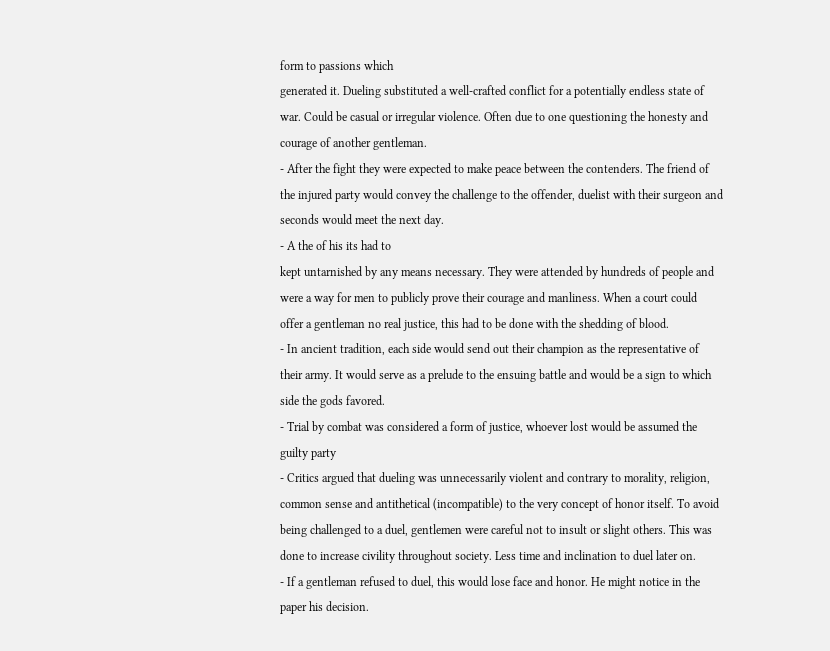form to passions which
generated it. Dueling substituted a well-crafted conflict for a potentially endless state of
war. Could be casual or irregular violence. Often due to one questioning the honesty and
courage of another gentleman.
- After the fight they were expected to make peace between the contenders. The friend of
the injured party would convey the challenge to the offender, duelist with their surgeon and
seconds would meet the next day.
- A the of his its had to
kept untarnished by any means necessary. They were attended by hundreds of people and
were a way for men to publicly prove their courage and manliness. When a court could
offer a gentleman no real justice, this had to be done with the shedding of blood.
- In ancient tradition, each side would send out their champion as the representative of
their army. It would serve as a prelude to the ensuing battle and would be a sign to which
side the gods favored.
- Trial by combat was considered a form of justice, whoever lost would be assumed the
guilty party
- Critics argued that dueling was unnecessarily violent and contrary to morality, religion,
common sense and antithetical (incompatible) to the very concept of honor itself. To avoid
being challenged to a duel, gentlemen were careful not to insult or slight others. This was
done to increase civility throughout society. Less time and inclination to duel later on.
- If a gentleman refused to duel, this would lose face and honor. He might notice in the
paper his decision.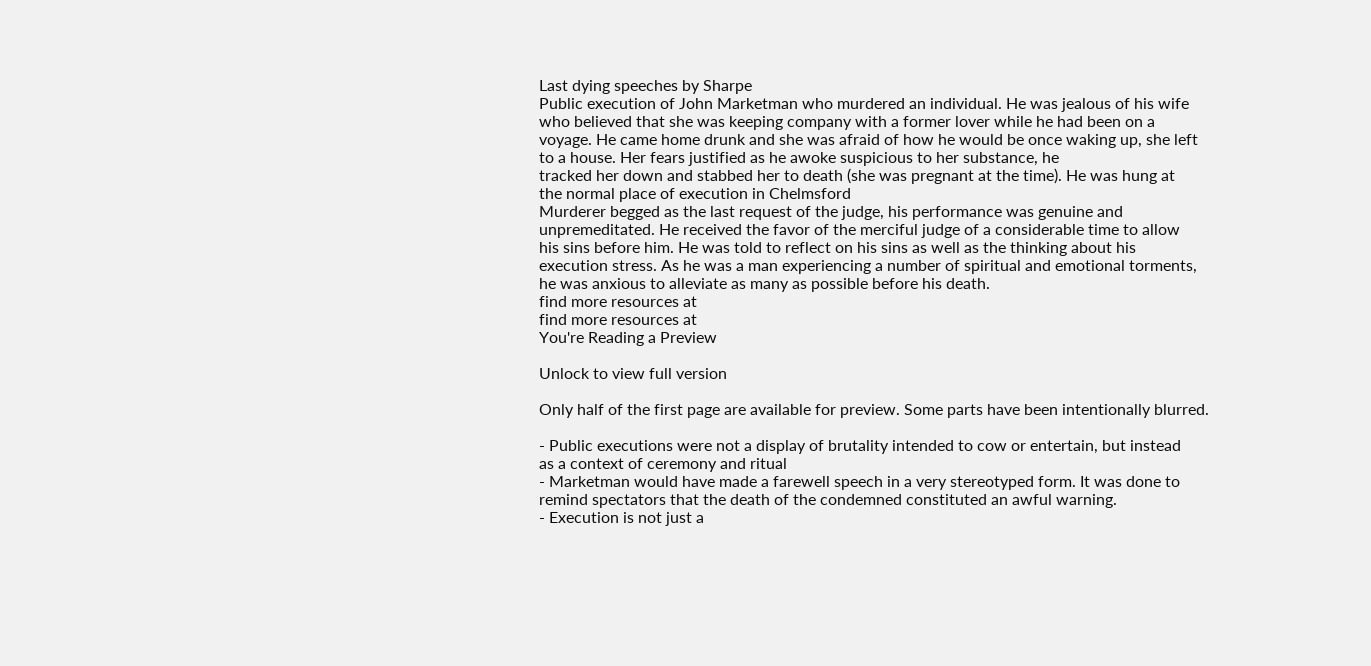Last dying speeches by Sharpe
Public execution of John Marketman who murdered an individual. He was jealous of his wife
who believed that she was keeping company with a former lover while he had been on a
voyage. He came home drunk and she was afraid of how he would be once waking up, she left
to a house. Her fears justified as he awoke suspicious to her substance, he
tracked her down and stabbed her to death (she was pregnant at the time). He was hung at
the normal place of execution in Chelmsford
Murderer begged as the last request of the judge, his performance was genuine and
unpremeditated. He received the favor of the merciful judge of a considerable time to allow
his sins before him. He was told to reflect on his sins as well as the thinking about his
execution stress. As he was a man experiencing a number of spiritual and emotional torments,
he was anxious to alleviate as many as possible before his death.
find more resources at
find more resources at
You're Reading a Preview

Unlock to view full version

Only half of the first page are available for preview. Some parts have been intentionally blurred.

- Public executions were not a display of brutality intended to cow or entertain, but instead
as a context of ceremony and ritual
- Marketman would have made a farewell speech in a very stereotyped form. It was done to
remind spectators that the death of the condemned constituted an awful warning.
- Execution is not just a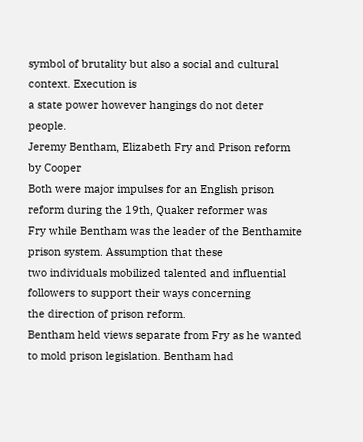symbol of brutality but also a social and cultural context. Execution is
a state power however hangings do not deter people.
Jeremy Bentham, Elizabeth Fry and Prison reform by Cooper
Both were major impulses for an English prison reform during the 19th, Quaker reformer was
Fry while Bentham was the leader of the Benthamite prison system. Assumption that these
two individuals mobilized talented and influential followers to support their ways concerning
the direction of prison reform.
Bentham held views separate from Fry as he wanted to mold prison legislation. Bentham had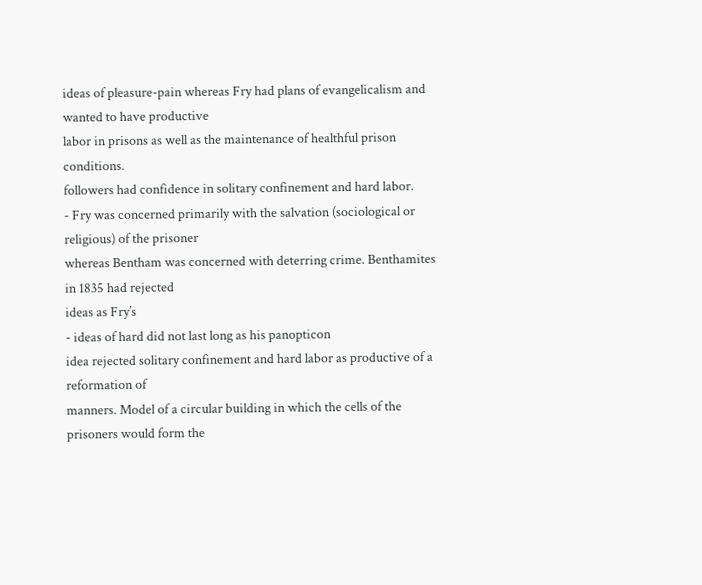ideas of pleasure-pain whereas Fry had plans of evangelicalism and wanted to have productive
labor in prisons as well as the maintenance of healthful prison conditions.
followers had confidence in solitary confinement and hard labor.
- Fry was concerned primarily with the salvation (sociological or religious) of the prisoner
whereas Bentham was concerned with deterring crime. Benthamites in 1835 had rejected
ideas as Fry’s
- ideas of hard did not last long as his panopticon
idea rejected solitary confinement and hard labor as productive of a reformation of
manners. Model of a circular building in which the cells of the prisoners would form the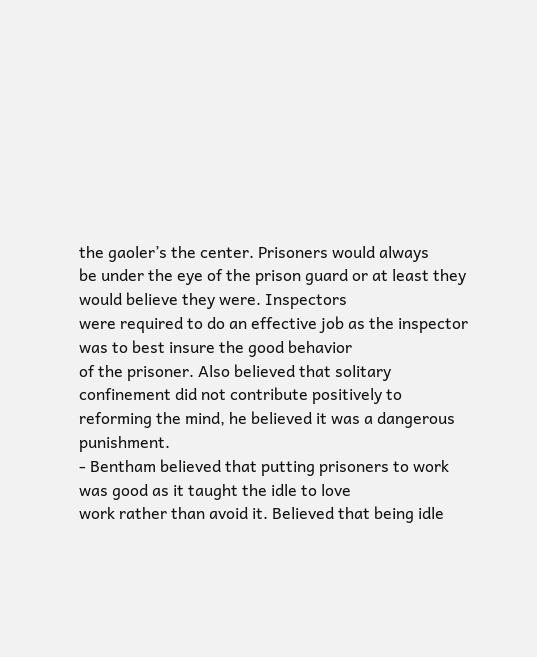the gaoler’s the center. Prisoners would always
be under the eye of the prison guard or at least they would believe they were. Inspectors
were required to do an effective job as the inspector was to best insure the good behavior
of the prisoner. Also believed that solitary confinement did not contribute positively to
reforming the mind, he believed it was a dangerous punishment.
- Bentham believed that putting prisoners to work was good as it taught the idle to love
work rather than avoid it. Believed that being idle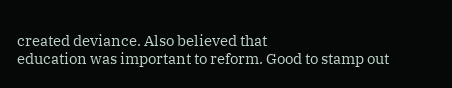created deviance. Also believed that
education was important to reform. Good to stamp out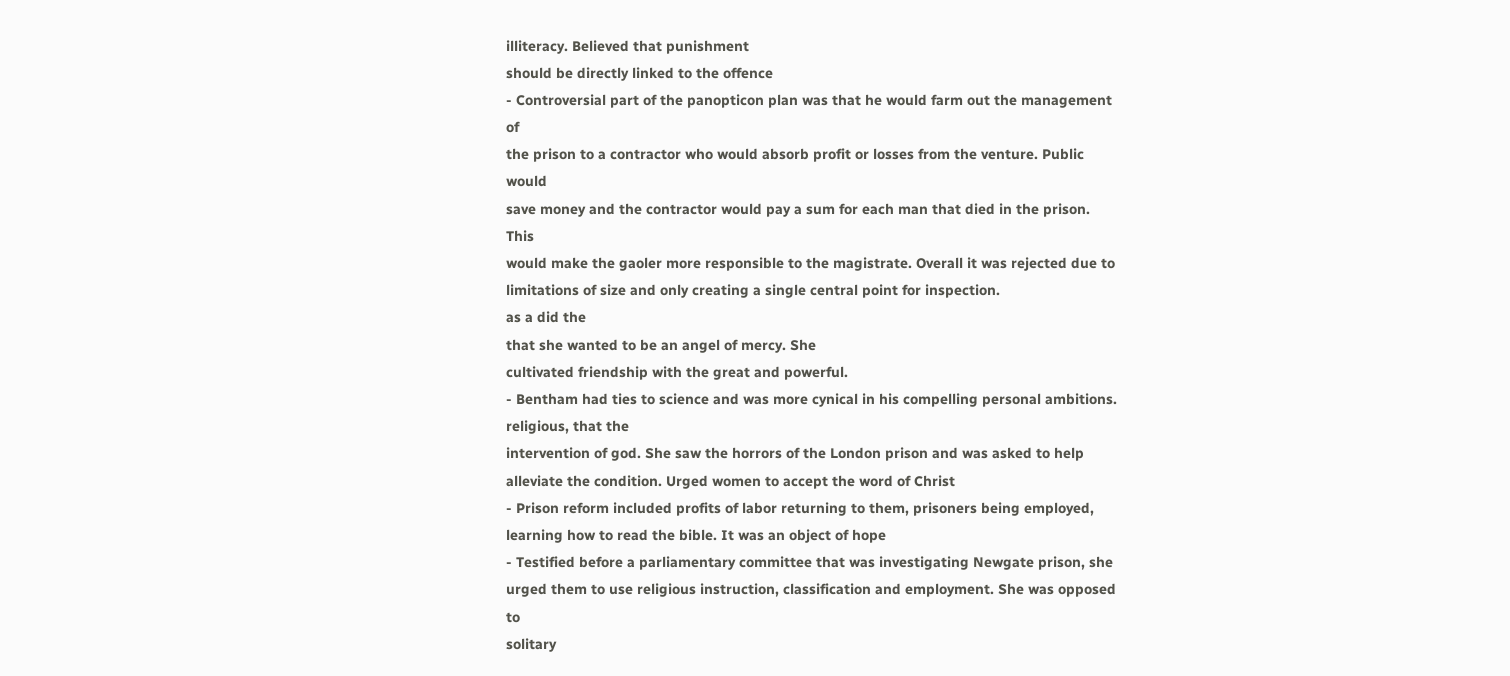illiteracy. Believed that punishment
should be directly linked to the offence
- Controversial part of the panopticon plan was that he would farm out the management of
the prison to a contractor who would absorb profit or losses from the venture. Public would
save money and the contractor would pay a sum for each man that died in the prison. This
would make the gaoler more responsible to the magistrate. Overall it was rejected due to
limitations of size and only creating a single central point for inspection.
as a did the
that she wanted to be an angel of mercy. She
cultivated friendship with the great and powerful.
- Bentham had ties to science and was more cynical in his compelling personal ambitions.
religious, that the
intervention of god. She saw the horrors of the London prison and was asked to help
alleviate the condition. Urged women to accept the word of Christ
- Prison reform included profits of labor returning to them, prisoners being employed,
learning how to read the bible. It was an object of hope
- Testified before a parliamentary committee that was investigating Newgate prison, she
urged them to use religious instruction, classification and employment. She was opposed to
solitary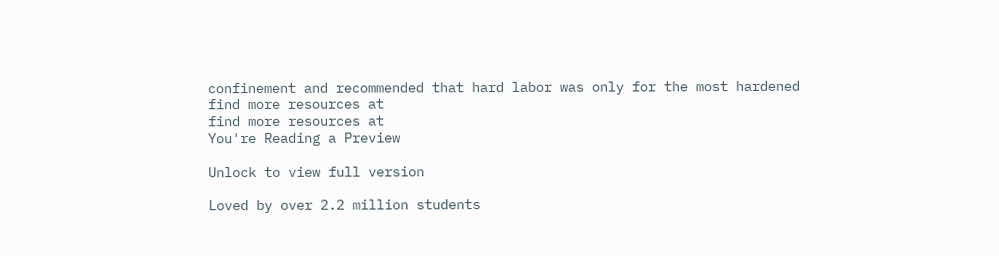confinement and recommended that hard labor was only for the most hardened
find more resources at
find more resources at
You're Reading a Preview

Unlock to view full version

Loved by over 2.2 million students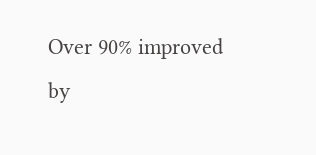Over 90% improved by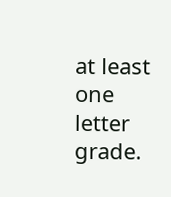at least one letter grade.